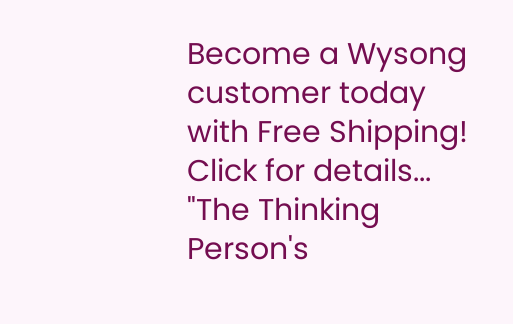Become a Wysong customer today with Free Shipping! Click for details...
"The Thinking Person's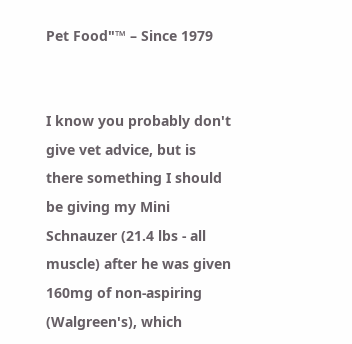Pet Food"™ – Since 1979


I know you probably don't give vet advice, but is there something I should be giving my Mini Schnauzer (21.4 lbs - all muscle) after he was given 160mg of non-aspiring (Walgreen's), which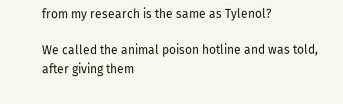from my research is the same as Tylenol?

We called the animal poison hotline and was told, after giving them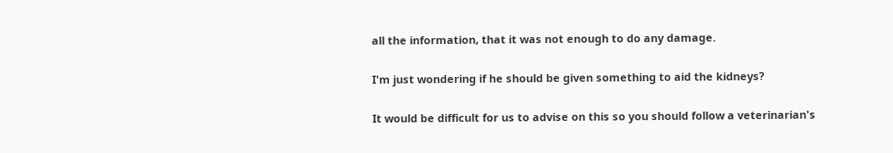all the information, that it was not enough to do any damage.

I'm just wondering if he should be given something to aid the kidneys?

It would be difficult for us to advise on this so you should follow a veterinarian's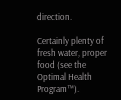direction.

Certainly plenty of fresh water, proper food (see the Optimal Health Program™).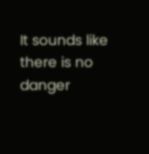It sounds like there is no danger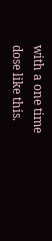with a one time dose like this.